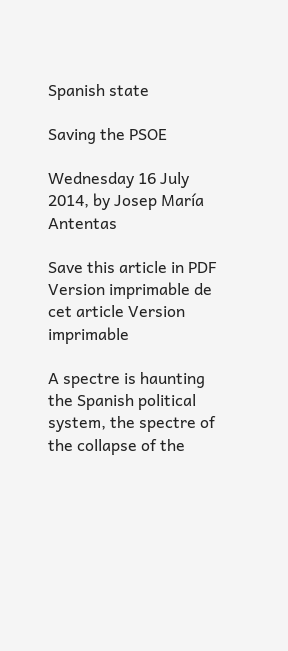Spanish state

Saving the PSOE

Wednesday 16 July 2014, by Josep María Antentas

Save this article in PDF Version imprimable de cet article Version imprimable

A spectre is haunting the Spanish political system, the spectre of the collapse of the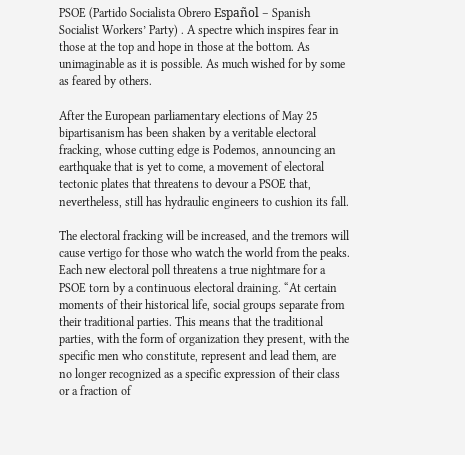PSOE (Partido Socialista Obrero Español – Spanish Socialist Workers’ Party) . A spectre which inspires fear in those at the top and hope in those at the bottom. As unimaginable as it is possible. As much wished for by some as feared by others.

After the European parliamentary elections of May 25 bipartisanism has been shaken by a veritable electoral fracking, whose cutting edge is Podemos, announcing an earthquake that is yet to come, a movement of electoral tectonic plates that threatens to devour a PSOE that, nevertheless, still has hydraulic engineers to cushion its fall.

The electoral fracking will be increased, and the tremors will cause vertigo for those who watch the world from the peaks. Each new electoral poll threatens a true nightmare for a PSOE torn by a continuous electoral draining. “At certain moments of their historical life, social groups separate from their traditional parties. This means that the traditional parties, with the form of organization they present, with the specific men who constitute, represent and lead them, are no longer recognized as a specific expression of their class or a fraction of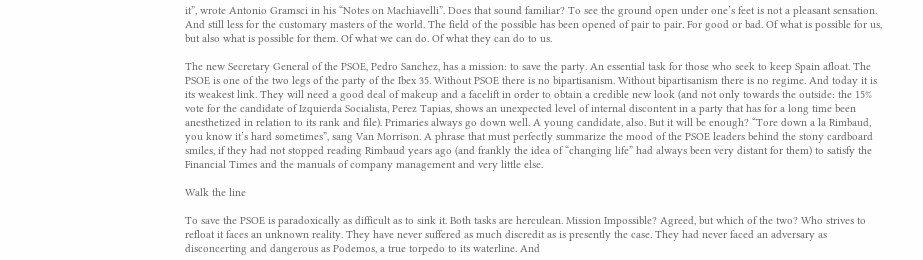it”, wrote Antonio Gramsci in his “Notes on Machiavelli”. Does that sound familiar? To see the ground open under one’s feet is not a pleasant sensation. And still less for the customary masters of the world. The field of the possible has been opened of pair to pair. For good or bad. Of what is possible for us, but also what is possible for them. Of what we can do. Of what they can do to us.

The new Secretary General of the PSOE, Pedro Sanchez, has a mission: to save the party. An essential task for those who seek to keep Spain afloat. The PSOE is one of the two legs of the party of the Ibex 35. Without PSOE there is no bipartisanism. Without bipartisanism there is no regime. And today it is its weakest link. They will need a good deal of makeup and a facelift in order to obtain a credible new look (and not only towards the outside: the 15% vote for the candidate of Izquierda Socialista, Perez Tapias, shows an unexpected level of internal discontent in a party that has for a long time been anesthetized in relation to its rank and file). Primaries always go down well. A young candidate, also. But it will be enough? “Tore down a la Rimbaud, you know it’s hard sometimes”, sang Van Morrison. A phrase that must perfectly summarize the mood of the PSOE leaders behind the stony cardboard smiles, if they had not stopped reading Rimbaud years ago (and frankly the idea of “changing life” had always been very distant for them) to satisfy the Financial Times and the manuals of company management and very little else.

Walk the line

To save the PSOE is paradoxically as difficult as to sink it. Both tasks are herculean. Mission Impossible? Agreed, but which of the two? Who strives to refloat it faces an unknown reality. They have never suffered as much discredit as is presently the case. They had never faced an adversary as disconcerting and dangerous as Podemos, a true torpedo to its waterline. And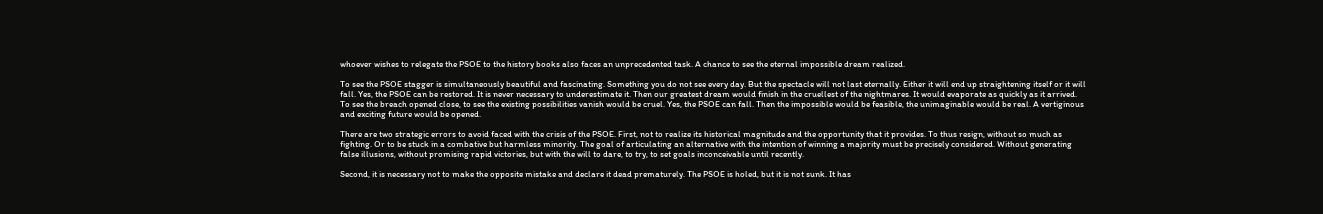whoever wishes to relegate the PSOE to the history books also faces an unprecedented task. A chance to see the eternal impossible dream realized.

To see the PSOE stagger is simultaneously beautiful and fascinating. Something you do not see every day. But the spectacle will not last eternally. Either it will end up straightening itself or it will fall. Yes, the PSOE can be restored. It is never necessary to underestimate it. Then our greatest dream would finish in the cruellest of the nightmares. It would evaporate as quickly as it arrived. To see the breach opened close, to see the existing possibilities vanish would be cruel. Yes, the PSOE can fall. Then the impossible would be feasible, the unimaginable would be real. A vertiginous and exciting future would be opened.

There are two strategic errors to avoid faced with the crisis of the PSOE. First, not to realize its historical magnitude and the opportunity that it provides. To thus resign, without so much as fighting. Or to be stuck in a combative but harmless minority. The goal of articulating an alternative with the intention of winning a majority must be precisely considered. Without generating false illusions, without promising rapid victories, but with the will to dare, to try, to set goals inconceivable until recently.

Second, it is necessary not to make the opposite mistake and declare it dead prematurely. The PSOE is holed, but it is not sunk. It has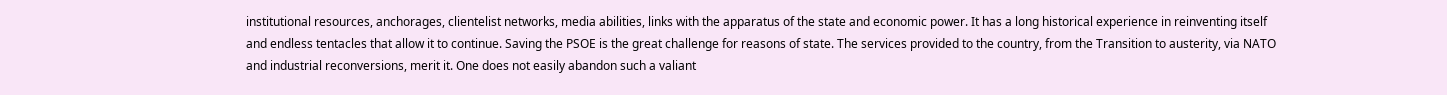institutional resources, anchorages, clientelist networks, media abilities, links with the apparatus of the state and economic power. It has a long historical experience in reinventing itself and endless tentacles that allow it to continue. Saving the PSOE is the great challenge for reasons of state. The services provided to the country, from the Transition to austerity, via NATO and industrial reconversions, merit it. One does not easily abandon such a valiant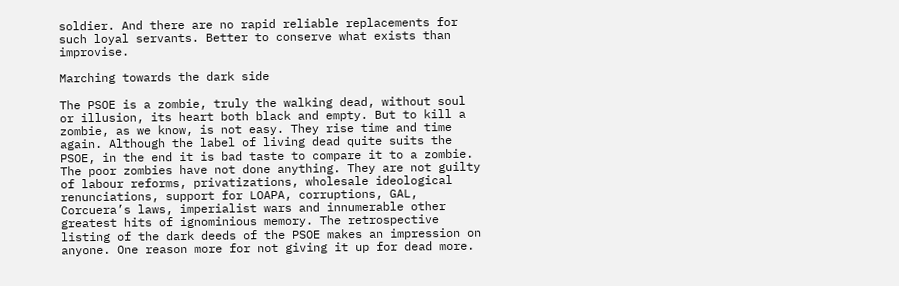soldier. And there are no rapid reliable replacements for such loyal servants. Better to conserve what exists than improvise.

Marching towards the dark side

The PSOE is a zombie, truly the walking dead, without soul or illusion, its heart both black and empty. But to kill a zombie, as we know, is not easy. They rise time and time again. Although the label of living dead quite suits the PSOE, in the end it is bad taste to compare it to a zombie. The poor zombies have not done anything. They are not guilty of labour reforms, privatizations, wholesale ideological renunciations, support for LOAPA, corruptions, GAL, Corcuera’s laws, imperialist wars and innumerable other greatest hits of ignominious memory. The retrospective listing of the dark deeds of the PSOE makes an impression on anyone. One reason more for not giving it up for dead more.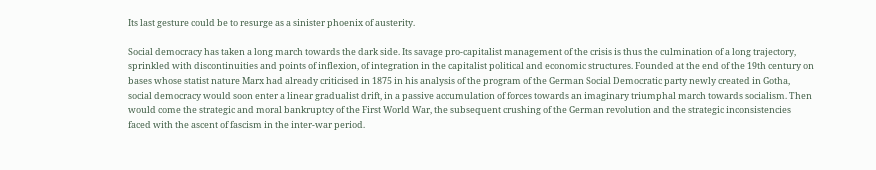Its last gesture could be to resurge as a sinister phoenix of austerity.

Social democracy has taken a long march towards the dark side. Its savage pro-capitalist management of the crisis is thus the culmination of a long trajectory, sprinkled with discontinuities and points of inflexion, of integration in the capitalist political and economic structures. Founded at the end of the 19th century on bases whose statist nature Marx had already criticised in 1875 in his analysis of the program of the German Social Democratic party newly created in Gotha, social democracy would soon enter a linear gradualist drift, in a passive accumulation of forces towards an imaginary triumphal march towards socialism. Then would come the strategic and moral bankruptcy of the First World War, the subsequent crushing of the German revolution and the strategic inconsistencies faced with the ascent of fascism in the inter-war period.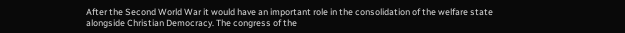After the Second World War it would have an important role in the consolidation of the welfare state alongside Christian Democracy. The congress of the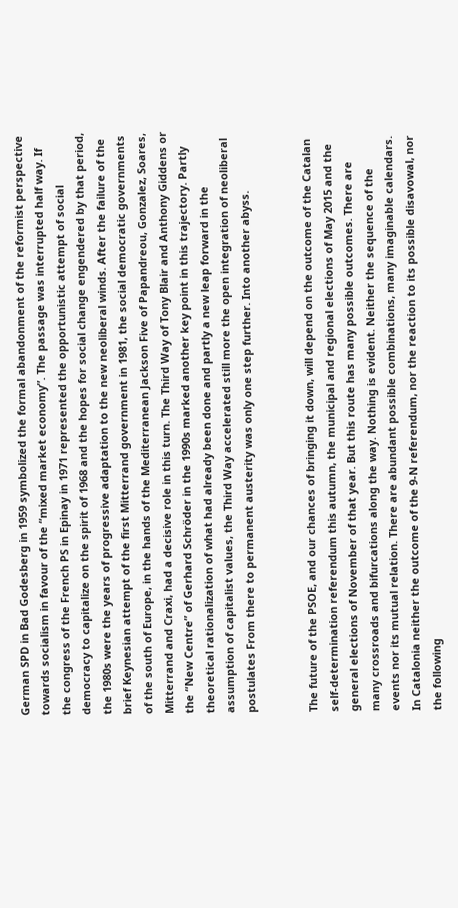German SPD in Bad Godesberg in 1959 symbolized the formal abandonment of the reformist perspective towards socialism in favour of the “mixed market economy”. The passage was interrupted half way. If the congress of the French PS in Epinay in 1971 represented the opportunistic attempt of social democracy to capitalize on the spirit of 1968 and the hopes for social change engendered by that period, the 1980s were the years of progressive adaptation to the new neoliberal winds. After the failure of the brief Keynesian attempt of the first Mitterrand government in 1981, the social democratic governments of the south of Europe, in the hands of the Mediterranean Jackson Five of Papandreou, Gonzalez, Soares, Mitterrand and Craxi, had a decisive role in this turn. The Third Way of Tony Blair and Anthony Giddens or the “New Centre” of Gerhard Schröder in the 1990s marked another key point in this trajectory. Partly theoretical rationalization of what had already been done and partly a new leap forward in the assumption of capitalist values, the Third Way accelerated still more the open integration of neoliberal postulates From there to permanent austerity was only one step further. Into another abyss.


The future of the PSOE, and our chances of bringing it down, will depend on the outcome of the Catalan self-determination referendum this autumn, the municipal and regional elections of May 2015 and the general elections of November of that year. But this route has many possible outcomes. There are many crossroads and bifurcations along the way. Nothing is evident. Neither the sequence of the events nor its mutual relation. There are abundant possible combinations, many imaginable calendars. In Catalonia neither the outcome of the 9-N referendum, nor the reaction to its possible disavowal, nor the following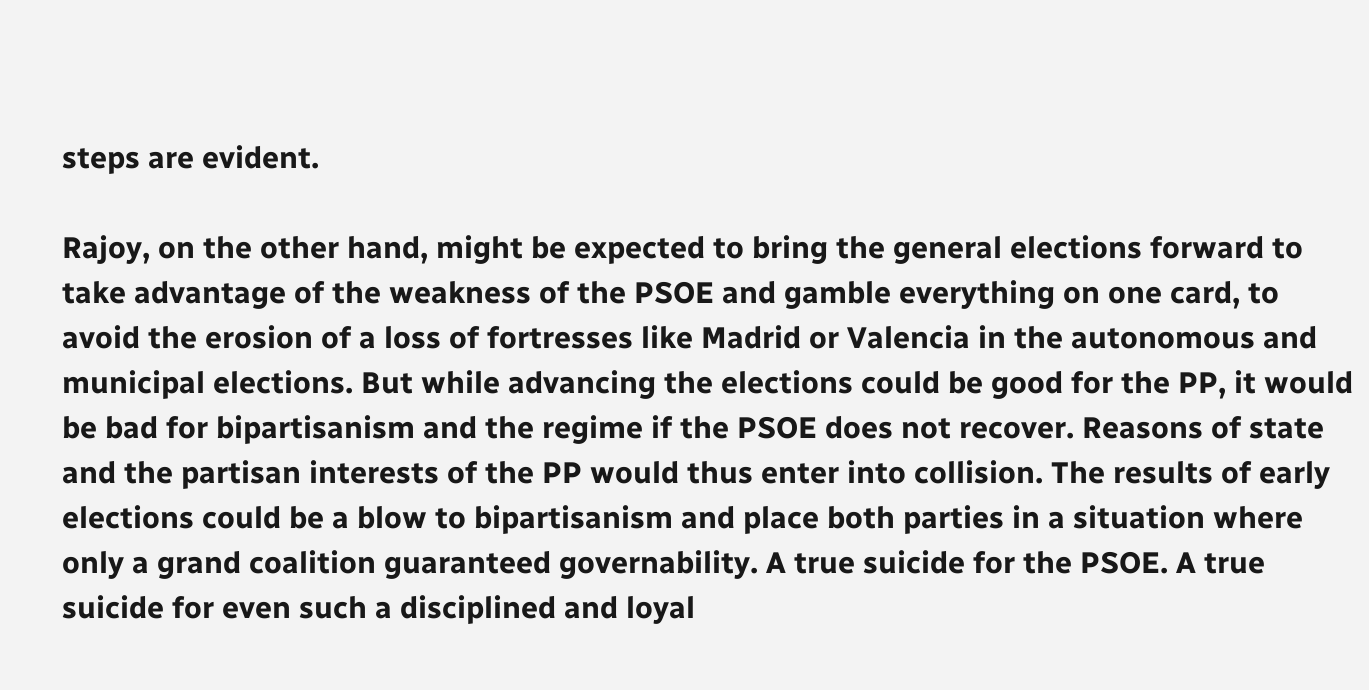steps are evident.

Rajoy, on the other hand, might be expected to bring the general elections forward to take advantage of the weakness of the PSOE and gamble everything on one card, to avoid the erosion of a loss of fortresses like Madrid or Valencia in the autonomous and municipal elections. But while advancing the elections could be good for the PP, it would be bad for bipartisanism and the regime if the PSOE does not recover. Reasons of state and the partisan interests of the PP would thus enter into collision. The results of early elections could be a blow to bipartisanism and place both parties in a situation where only a grand coalition guaranteed governability. A true suicide for the PSOE. A true suicide for even such a disciplined and loyal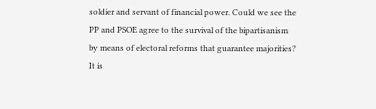soldier and servant of financial power. Could we see the PP and PSOE agree to the survival of the bipartisanism by means of electoral reforms that guarantee majorities? It is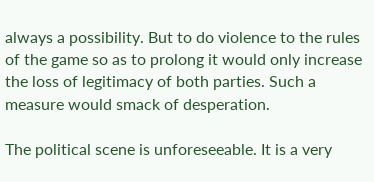always a possibility. But to do violence to the rules of the game so as to prolong it would only increase the loss of legitimacy of both parties. Such a measure would smack of desperation.

The political scene is unforeseeable. It is a very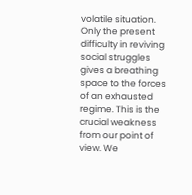volatile situation. Only the present difficulty in reviving social struggles gives a breathing space to the forces of an exhausted regime. This is the crucial weakness from our point of view. We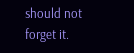should not forget it.